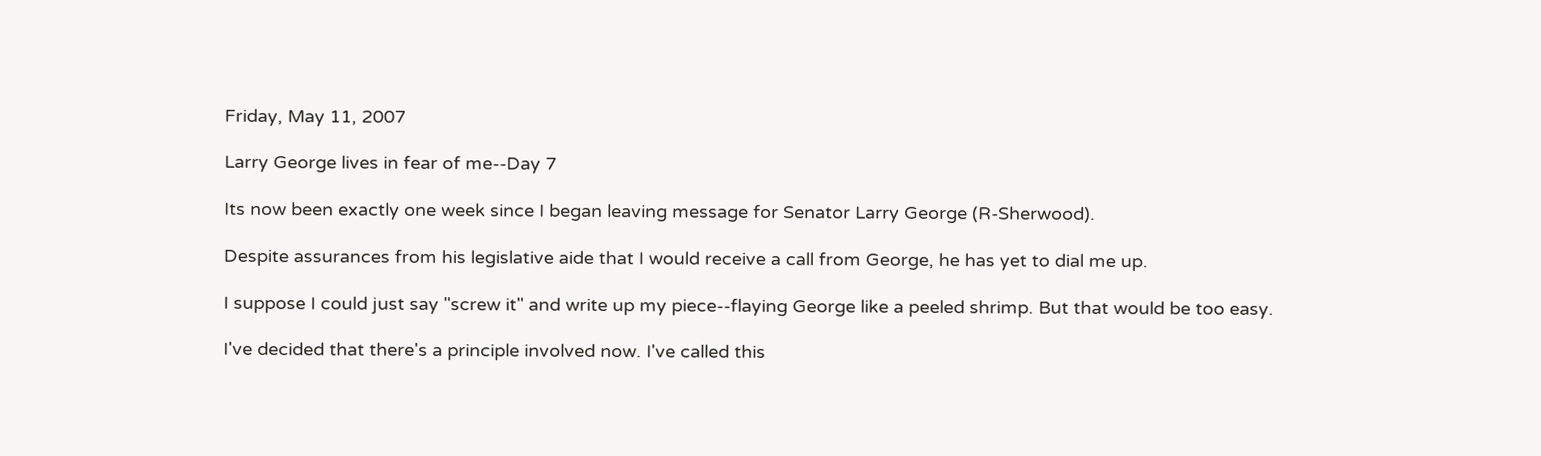Friday, May 11, 2007

Larry George lives in fear of me--Day 7

Its now been exactly one week since I began leaving message for Senator Larry George (R-Sherwood).

Despite assurances from his legislative aide that I would receive a call from George, he has yet to dial me up.

I suppose I could just say "screw it" and write up my piece--flaying George like a peeled shrimp. But that would be too easy.

I've decided that there's a principle involved now. I've called this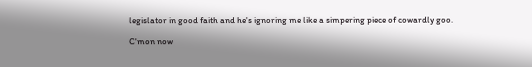legislator in good faith and he's ignoring me like a simpering piece of cowardly goo.

C'mon now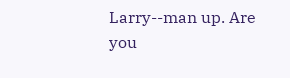Larry--man up. Are you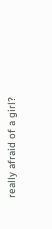really afraid of a girl?